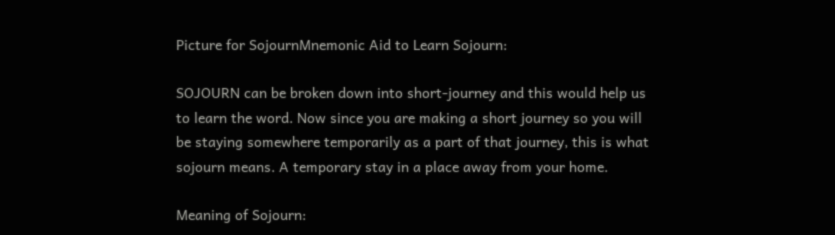Picture for SojournMnemonic Aid to Learn Sojourn:

SOJOURN can be broken down into short-journey and this would help us to learn the word. Now since you are making a short journey so you will be staying somewhere temporarily as a part of that journey, this is what sojourn means. A temporary stay in a place away from your home.

Meaning of Sojourn: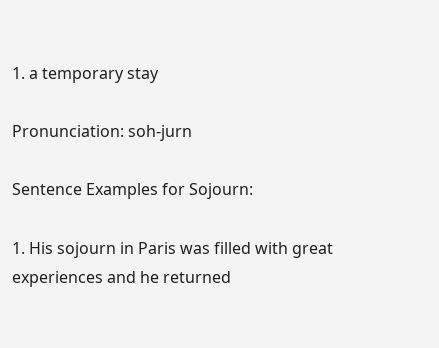1. a temporary stay

Pronunciation: soh-jurn

Sentence Examples for Sojourn:

1. His sojourn in Paris was filled with great experiences and he returned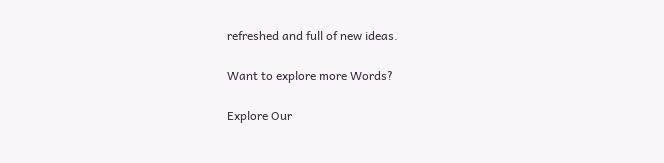refreshed and full of new ideas.

Want to explore more Words?

Explore Our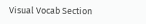Visual Vocab Section